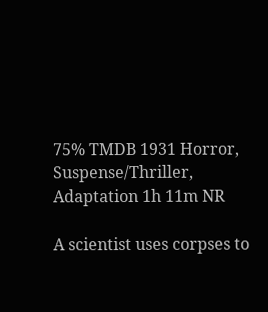75% TMDB 1931 Horror, Suspense/Thriller, Adaptation 1h 11m NR

A scientist uses corpses to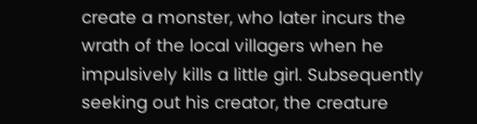create a monster, who later incurs the wrath of the local villagers when he impulsively kills a little girl. Subsequently seeking out his creator, the creature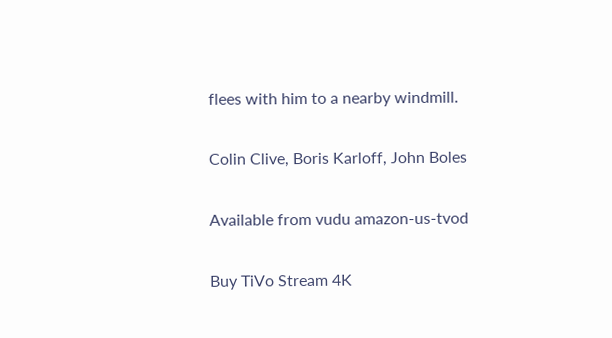flees with him to a nearby windmill.

Colin Clive, Boris Karloff, John Boles

Available from vudu amazon-us-tvod

Buy TiVo Stream 4K